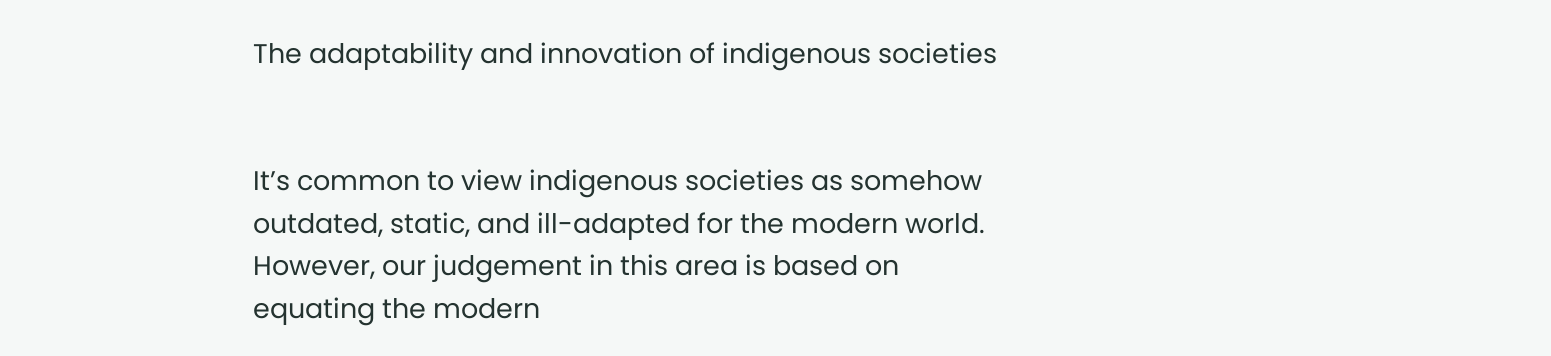The adaptability and innovation of indigenous societies


It’s common to view indigenous societies as somehow outdated, static, and ill-adapted for the modern world. However, our judgement in this area is based on equating the modern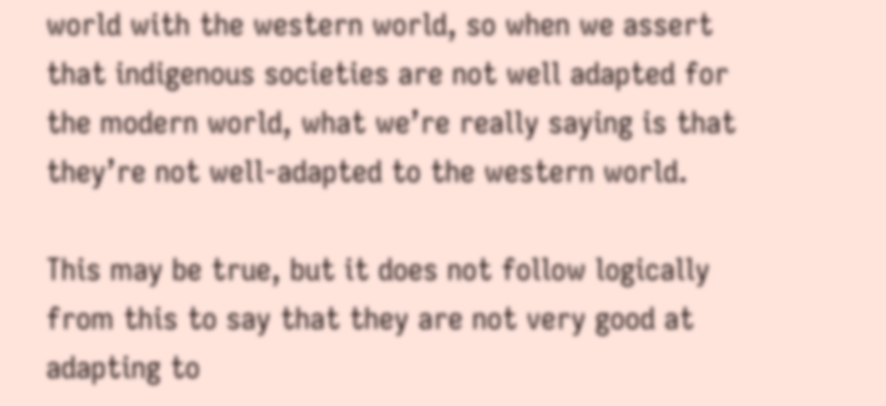world with the western world, so when we assert that indigenous societies are not well adapted for the modern world, what we’re really saying is that they’re not well-adapted to the western world.

This may be true, but it does not follow logically from this to say that they are not very good at adapting to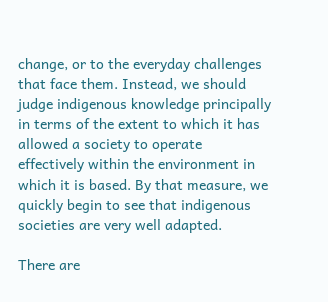change, or to the everyday challenges that face them. Instead, we should judge indigenous knowledge principally in terms of the extent to which it has allowed a society to operate effectively within the environment in which it is based. By that measure, we quickly begin to see that indigenous societies are very well adapted.

There are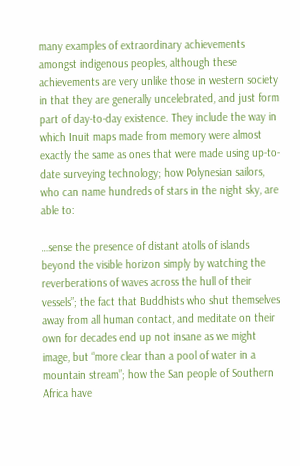many examples of extraordinary achievements amongst indigenous peoples, although these achievements are very unlike those in western society in that they are generally uncelebrated, and just form part of day-to-day existence. They include the way in which Inuit maps made from memory were almost exactly the same as ones that were made using up-to-date surveying technology; how Polynesian sailors, who can name hundreds of stars in the night sky, are able to:

…sense the presence of distant atolls of islands beyond the visible horizon simply by watching the reverberations of waves across the hull of their vessels”; the fact that Buddhists who shut themselves away from all human contact, and meditate on their own for decades end up not insane as we might image, but “more clear than a pool of water in a mountain stream”; how the San people of Southern Africa have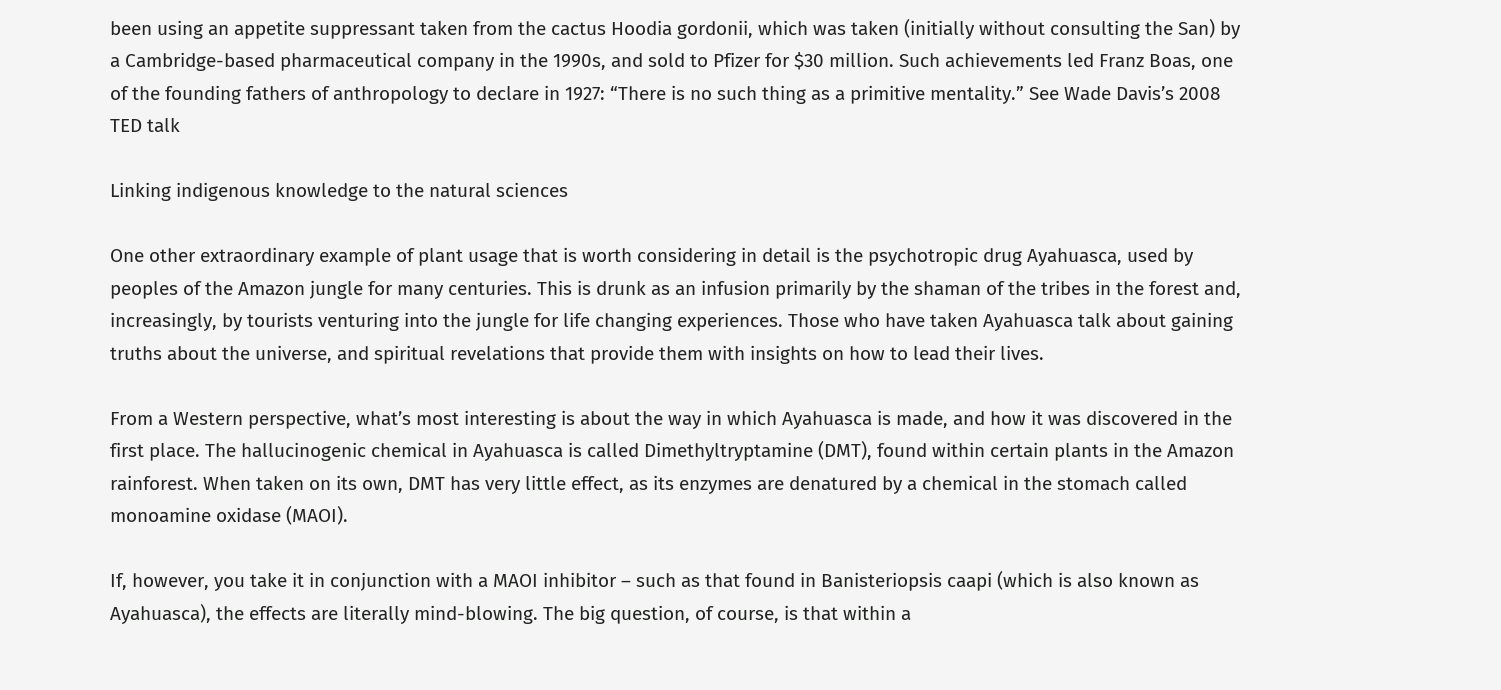been using an appetite suppressant taken from the cactus Hoodia gordonii, which was taken (initially without consulting the San) by a Cambridge-based pharmaceutical company in the 1990s, and sold to Pfizer for $30 million. Such achievements led Franz Boas, one of the founding fathers of anthropology to declare in 1927: “There is no such thing as a primitive mentality.” See Wade Davis’s 2008 TED talk

Linking indigenous knowledge to the natural sciences

One other extraordinary example of plant usage that is worth considering in detail is the psychotropic drug Ayahuasca, used by peoples of the Amazon jungle for many centuries. This is drunk as an infusion primarily by the shaman of the tribes in the forest and, increasingly, by tourists venturing into the jungle for life changing experiences. Those who have taken Ayahuasca talk about gaining truths about the universe, and spiritual revelations that provide them with insights on how to lead their lives.

From a Western perspective, what’s most interesting is about the way in which Ayahuasca is made, and how it was discovered in the first place. The hallucinogenic chemical in Ayahuasca is called Dimethyltryptamine (DMT), found within certain plants in the Amazon rainforest. When taken on its own, DMT has very little effect, as its enzymes are denatured by a chemical in the stomach called monoamine oxidase (MAOI).

If, however, you take it in conjunction with a MAOI inhibitor – such as that found in Banisteriopsis caapi (which is also known as Ayahuasca), the effects are literally mind-blowing. The big question, of course, is that within a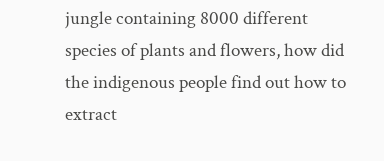jungle containing 8000 different species of plants and flowers, how did the indigenous people find out how to extract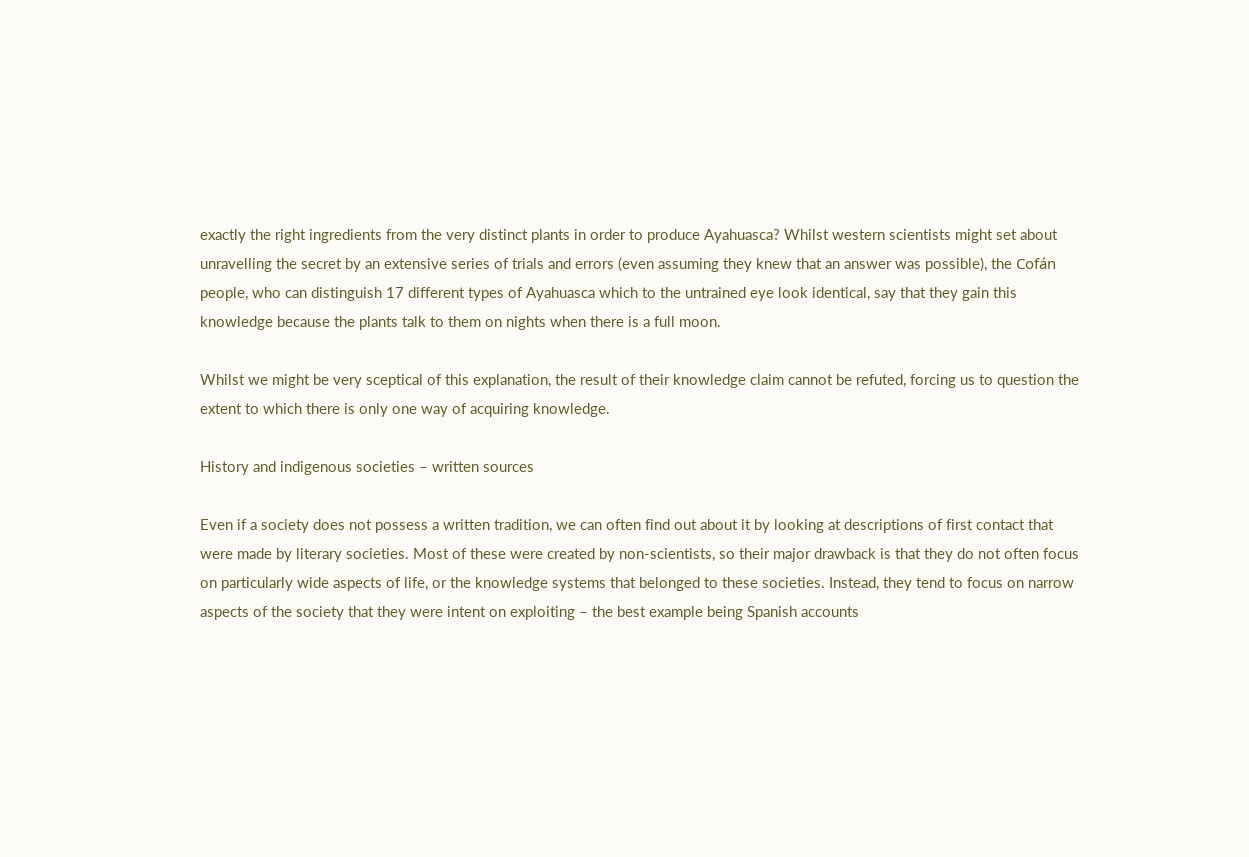exactly the right ingredients from the very distinct plants in order to produce Ayahuasca? Whilst western scientists might set about unravelling the secret by an extensive series of trials and errors (even assuming they knew that an answer was possible), the Cofán people, who can distinguish 17 different types of Ayahuasca which to the untrained eye look identical, say that they gain this knowledge because the plants talk to them on nights when there is a full moon.

Whilst we might be very sceptical of this explanation, the result of their knowledge claim cannot be refuted, forcing us to question the extent to which there is only one way of acquiring knowledge.

History and indigenous societies – written sources

Even if a society does not possess a written tradition, we can often find out about it by looking at descriptions of first contact that were made by literary societies. Most of these were created by non-scientists, so their major drawback is that they do not often focus on particularly wide aspects of life, or the knowledge systems that belonged to these societies. Instead, they tend to focus on narrow aspects of the society that they were intent on exploiting – the best example being Spanish accounts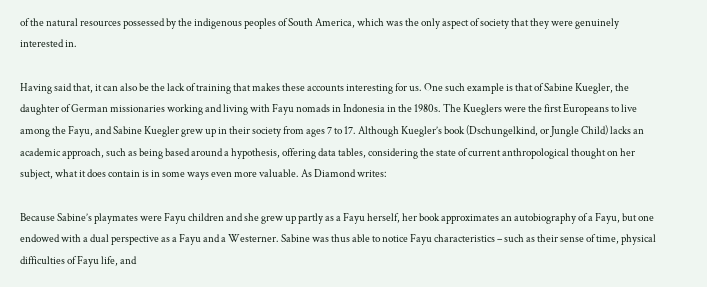of the natural resources possessed by the indigenous peoples of South America, which was the only aspect of society that they were genuinely interested in.

Having said that, it can also be the lack of training that makes these accounts interesting for us. One such example is that of Sabine Kuegler, the daughter of German missionaries working and living with Fayu nomads in Indonesia in the 1980s. The Kueglers were the first Europeans to live among the Fayu, and Sabine Kuegler grew up in their society from ages 7 to 17. Although Kuegler’s book (Dschungelkind, or Jungle Child) lacks an academic approach, such as being based around a hypothesis, offering data tables, considering the state of current anthropological thought on her subject, what it does contain is in some ways even more valuable. As Diamond writes:

Because Sabine’s playmates were Fayu children and she grew up partly as a Fayu herself, her book approximates an autobiography of a Fayu, but one endowed with a dual perspective as a Fayu and a Westerner. Sabine was thus able to notice Fayu characteristics – such as their sense of time, physical difficulties of Fayu life, and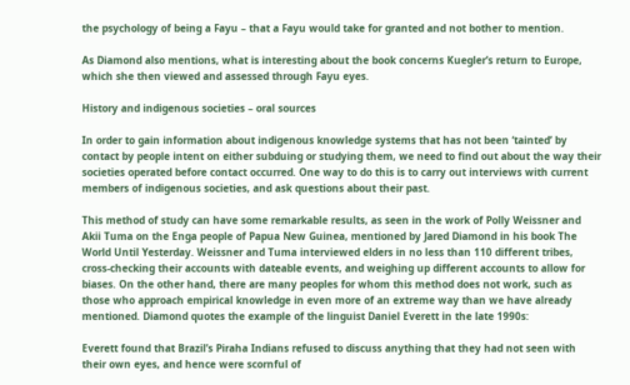the psychology of being a Fayu – that a Fayu would take for granted and not bother to mention.

As Diamond also mentions, what is interesting about the book concerns Kuegler’s return to Europe, which she then viewed and assessed through Fayu eyes.

History and indigenous societies – oral sources

In order to gain information about indigenous knowledge systems that has not been ‘tainted’ by contact by people intent on either subduing or studying them, we need to find out about the way their societies operated before contact occurred. One way to do this is to carry out interviews with current members of indigenous societies, and ask questions about their past.

This method of study can have some remarkable results, as seen in the work of Polly Weissner and Akii Tuma on the Enga people of Papua New Guinea, mentioned by Jared Diamond in his book The World Until Yesterday. Weissner and Tuma interviewed elders in no less than 110 different tribes, cross-checking their accounts with dateable events, and weighing up different accounts to allow for biases. On the other hand, there are many peoples for whom this method does not work, such as those who approach empirical knowledge in even more of an extreme way than we have already mentioned. Diamond quotes the example of the linguist Daniel Everett in the late 1990s:

Everett found that Brazil’s Piraha Indians refused to discuss anything that they had not seen with their own eyes, and hence were scornful of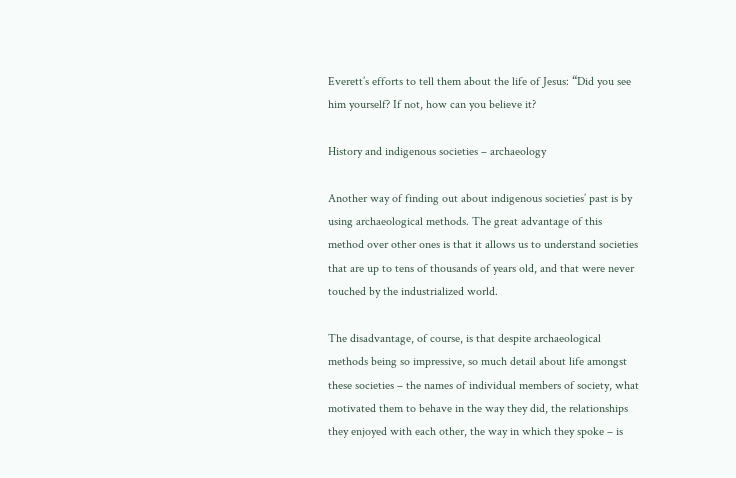Everett’s efforts to tell them about the life of Jesus: “Did you see him yourself? If not, how can you believe it?

History and indigenous societies – archaeology

Another way of finding out about indigenous societies’ past is by using archaeological methods. The great advantage of this method over other ones is that it allows us to understand societies that are up to tens of thousands of years old, and that were never touched by the industrialized world.

The disadvantage, of course, is that despite archaeological methods being so impressive, so much detail about life amongst these societies – the names of individual members of society, what motivated them to behave in the way they did, the relationships they enjoyed with each other, the way in which they spoke – is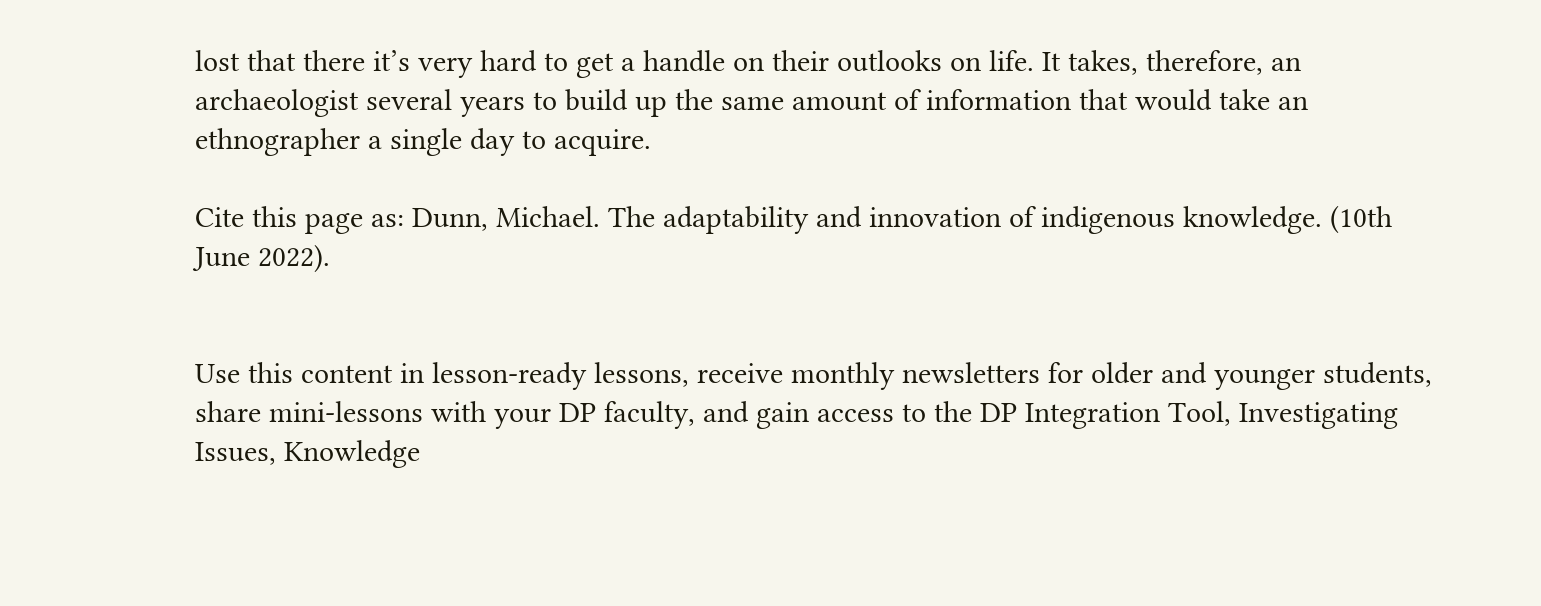lost that there it’s very hard to get a handle on their outlooks on life. It takes, therefore, an archaeologist several years to build up the same amount of information that would take an ethnographer a single day to acquire.

Cite this page as: Dunn, Michael. The adaptability and innovation of indigenous knowledge. (10th June 2022).


Use this content in lesson-ready lessons, receive monthly newsletters for older and younger students, share mini-lessons with your DP faculty, and gain access to the DP Integration Tool, Investigating Issues, Knowledge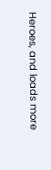Heroes, and loads more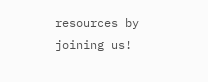resources by joining us!